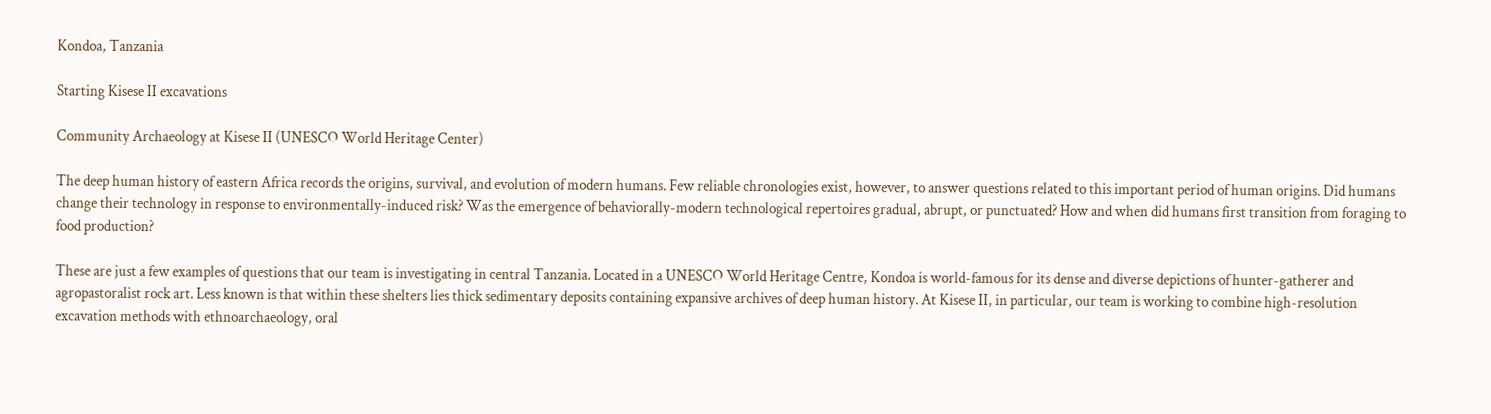Kondoa, Tanzania

Starting Kisese II excavations

Community Archaeology at Kisese II (UNESCO World Heritage Center)

The deep human history of eastern Africa records the origins, survival, and evolution of modern humans. Few reliable chronologies exist, however, to answer questions related to this important period of human origins. Did humans change their technology in response to environmentally-induced risk? Was the emergence of behaviorally-modern technological repertoires gradual, abrupt, or punctuated? How and when did humans first transition from foraging to food production?

These are just a few examples of questions that our team is investigating in central Tanzania. Located in a UNESCO World Heritage Centre, Kondoa is world-famous for its dense and diverse depictions of hunter-gatherer and agropastoralist rock art. Less known is that within these shelters lies thick sedimentary deposits containing expansive archives of deep human history. At Kisese II, in particular, our team is working to combine high-resolution excavation methods with ethnoarchaeology, oral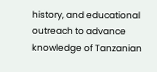history, and educational outreach to advance knowledge of Tanzanian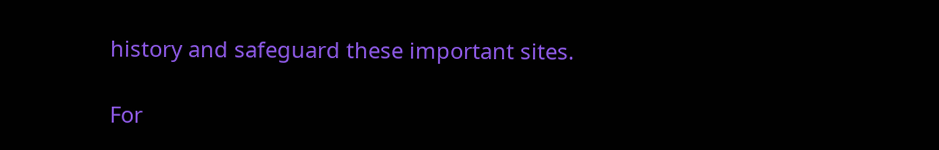history and safeguard these important sites.

For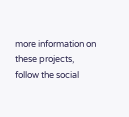more information on these projects, follow the social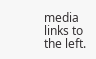media links to the left.